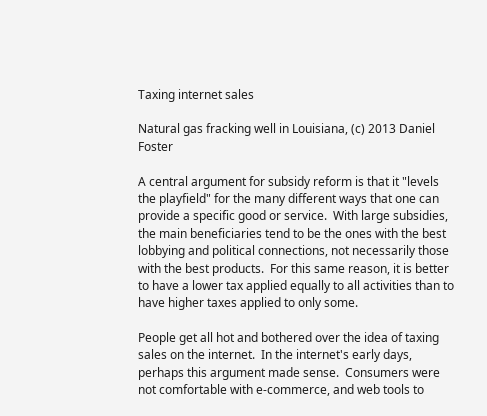Taxing internet sales

Natural gas fracking well in Louisiana, (c) 2013 Daniel Foster

A central argument for subsidy reform is that it "levels the playfield" for the many different ways that one can provide a specific good or service.  With large subsidies, the main beneficiaries tend to be the ones with the best lobbying and political connections, not necessarily those with the best products.  For this same reason, it is better to have a lower tax applied equally to all activities than to have higher taxes applied to only some.

People get all hot and bothered over the idea of taxing sales on the internet.  In the internet's early days, perhaps this argument made sense.  Consumers were not comfortable with e-commerce, and web tools to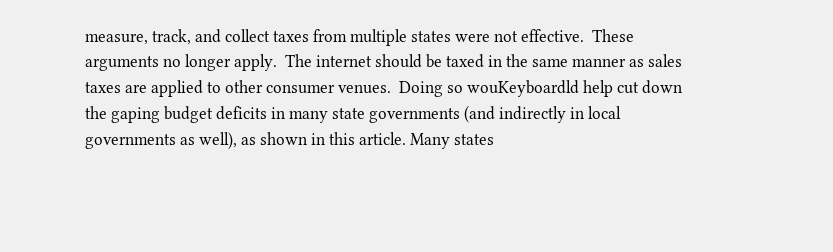measure, track, and collect taxes from multiple states were not effective.  These arguments no longer apply.  The internet should be taxed in the same manner as sales taxes are applied to other consumer venues.  Doing so wouKeyboardld help cut down the gaping budget deficits in many state governments (and indirectly in local governments as well), as shown in this article. Many states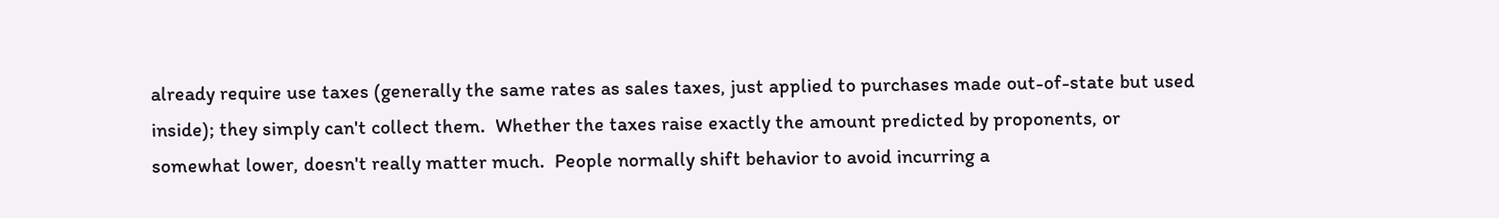already require use taxes (generally the same rates as sales taxes, just applied to purchases made out-of-state but used inside); they simply can't collect them.  Whether the taxes raise exactly the amount predicted by proponents, or somewhat lower, doesn't really matter much.  People normally shift behavior to avoid incurring a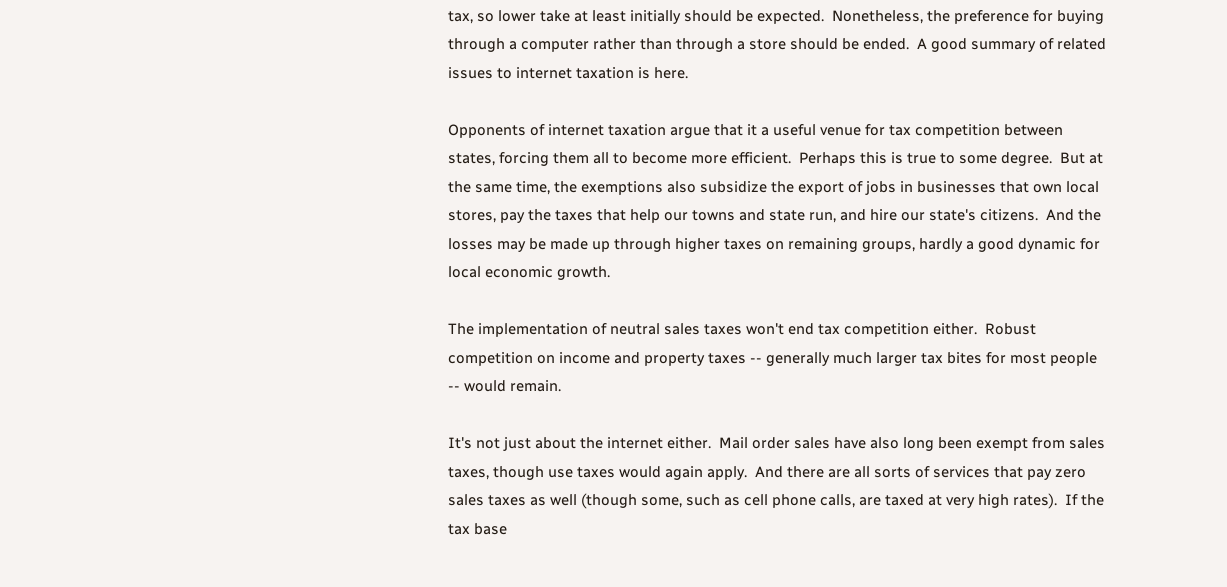tax, so lower take at least initially should be expected.  Nonetheless, the preference for buying through a computer rather than through a store should be ended.  A good summary of related issues to internet taxation is here.

Opponents of internet taxation argue that it a useful venue for tax competition between states, forcing them all to become more efficient.  Perhaps this is true to some degree.  But at the same time, the exemptions also subsidize the export of jobs in businesses that own local stores, pay the taxes that help our towns and state run, and hire our state's citizens.  And the losses may be made up through higher taxes on remaining groups, hardly a good dynamic for local economic growth.

The implementation of neutral sales taxes won't end tax competition either.  Robust competition on income and property taxes -- generally much larger tax bites for most people -- would remain.

It's not just about the internet either.  Mail order sales have also long been exempt from sales taxes, though use taxes would again apply.  And there are all sorts of services that pay zero sales taxes as well (though some, such as cell phone calls, are taxed at very high rates).  If the tax base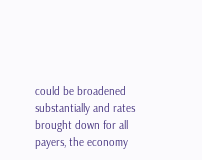could be broadened substantially and rates brought down for all payers, the economy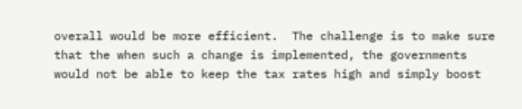overall would be more efficient.  The challenge is to make sure that the when such a change is implemented, the governments would not be able to keep the tax rates high and simply boost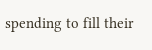spending to fill their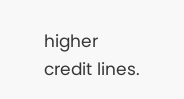higher credit lines.